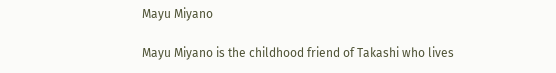Mayu Miyano

Mayu Miyano is the childhood friend of Takashi who lives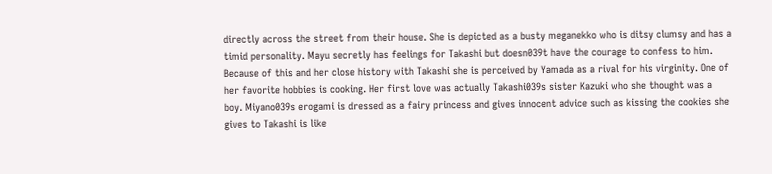directly across the street from their house. She is depicted as a busty meganekko who is ditsy clumsy and has a timid personality. Mayu secretly has feelings for Takashi but doesn039t have the courage to confess to him. Because of this and her close history with Takashi she is perceived by Yamada as a rival for his virginity. One of her favorite hobbies is cooking. Her first love was actually Takashi039s sister Kazuki who she thought was a boy. Miyano039s erogami is dressed as a fairy princess and gives innocent advice such as kissing the cookies she gives to Takashi is like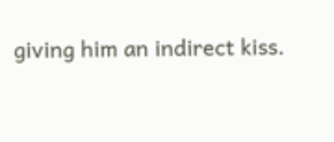giving him an indirect kiss.